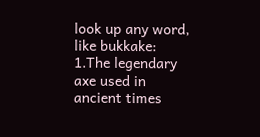look up any word, like bukkake:
1.The legendary axe used in ancient times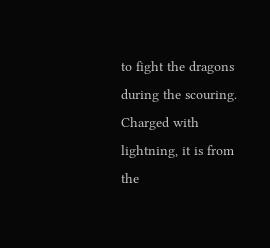to fight the dragons during the scouring. Charged with lightning, it is from the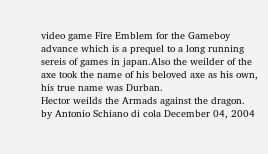video game Fire Emblem for the Gameboy advance which is a prequel to a long running sereis of games in japan.Also the weilder of the axe took the name of his beloved axe as his own, his true name was Durban.
Hector weilds the Armads against the dragon.
by Antonio Schiano di cola December 04, 2004